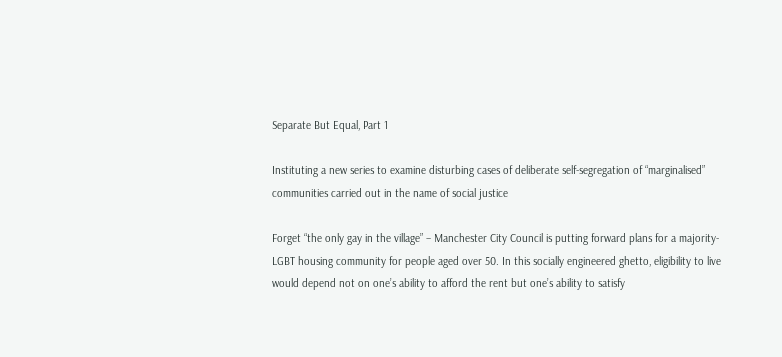Separate But Equal, Part 1

Instituting a new series to examine disturbing cases of deliberate self-segregation of “marginalised” communities carried out in the name of social justice

Forget “the only gay in the village” – Manchester City Council is putting forward plans for a majority-LGBT housing community for people aged over 50. In this socially engineered ghetto, eligibility to live would depend not on one’s ability to afford the rent but one’s ability to satisfy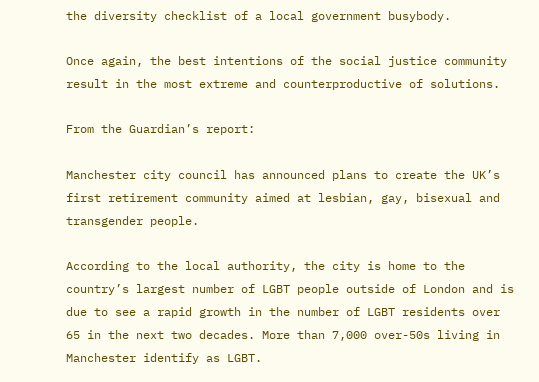the diversity checklist of a local government busybody.

Once again, the best intentions of the social justice community result in the most extreme and counterproductive of solutions.

From the Guardian’s report:

Manchester city council has announced plans to create the UK’s first retirement community aimed at lesbian, gay, bisexual and transgender people.

According to the local authority, the city is home to the country’s largest number of LGBT people outside of London and is due to see a rapid growth in the number of LGBT residents over 65 in the next two decades. More than 7,000 over-50s living in Manchester identify as LGBT.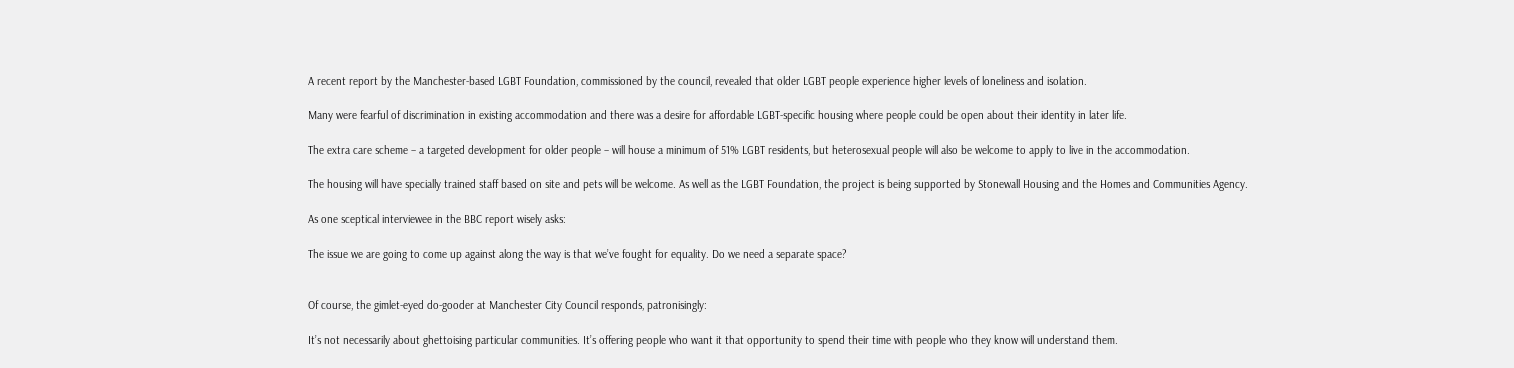A recent report by the Manchester-based LGBT Foundation, commissioned by the council, revealed that older LGBT people experience higher levels of loneliness and isolation.

Many were fearful of discrimination in existing accommodation and there was a desire for affordable LGBT-specific housing where people could be open about their identity in later life.

The extra care scheme – a targeted development for older people – will house a minimum of 51% LGBT residents, but heterosexual people will also be welcome to apply to live in the accommodation.

The housing will have specially trained staff based on site and pets will be welcome. As well as the LGBT Foundation, the project is being supported by Stonewall Housing and the Homes and Communities Agency.

As one sceptical interviewee in the BBC report wisely asks:

The issue we are going to come up against along the way is that we’ve fought for equality. Do we need a separate space?


Of course, the gimlet-eyed do-gooder at Manchester City Council responds, patronisingly:

It’s not necessarily about ghettoising particular communities. It’s offering people who want it that opportunity to spend their time with people who they know will understand them.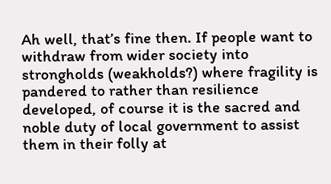Ah well, that’s fine then. If people want to withdraw from wider society into strongholds (weakholds?) where fragility is pandered to rather than resilience developed, of course it is the sacred and noble duty of local government to assist them in their folly at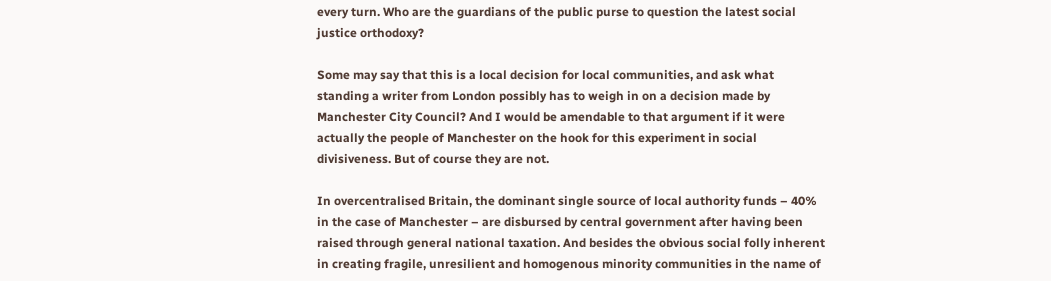every turn. Who are the guardians of the public purse to question the latest social justice orthodoxy?

Some may say that this is a local decision for local communities, and ask what standing a writer from London possibly has to weigh in on a decision made by Manchester City Council? And I would be amendable to that argument if it were actually the people of Manchester on the hook for this experiment in social divisiveness. But of course they are not.

In overcentralised Britain, the dominant single source of local authority funds – 40% in the case of Manchester – are disbursed by central government after having been raised through general national taxation. And besides the obvious social folly inherent in creating fragile, unresilient and homogenous minority communities in the name of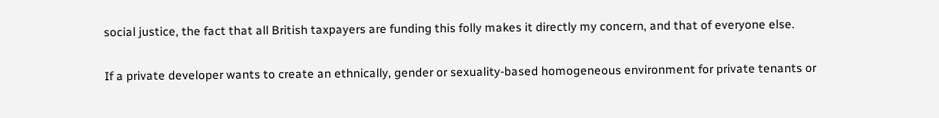social justice, the fact that all British taxpayers are funding this folly makes it directly my concern, and that of everyone else.

If a private developer wants to create an ethnically, gender or sexuality-based homogeneous environment for private tenants or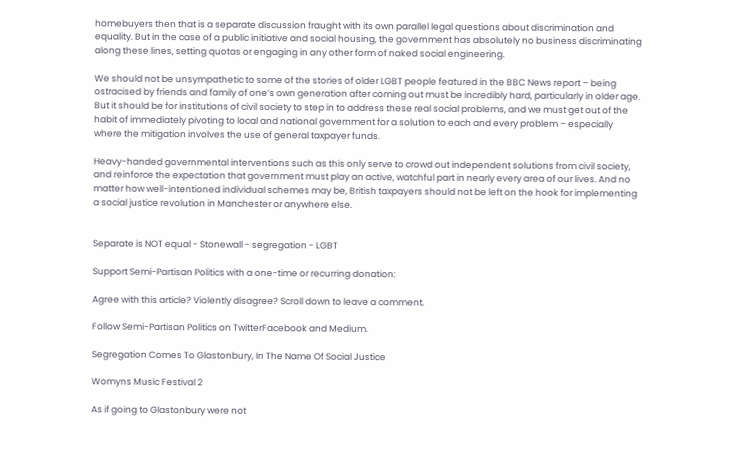homebuyers then that is a separate discussion fraught with its own parallel legal questions about discrimination and equality. But in the case of a public initiative and social housing, the government has absolutely no business discriminating along these lines, setting quotas or engaging in any other form of naked social engineering.

We should not be unsympathetic to some of the stories of older LGBT people featured in the BBC News report – being ostracised by friends and family of one’s own generation after coming out must be incredibly hard, particularly in older age. But it should be for institutions of civil society to step in to address these real social problems, and we must get out of the habit of immediately pivoting to local and national government for a solution to each and every problem – especially where the mitigation involves the use of general taxpayer funds.

Heavy-handed governmental interventions such as this only serve to crowd out independent solutions from civil society, and reinforce the expectation that government must play an active, watchful part in nearly every area of our lives. And no matter how well-intentioned individual schemes may be, British taxpayers should not be left on the hook for implementing a social justice revolution in Manchester or anywhere else.


Separate is NOT equal - Stonewall - segregation - LGBT

Support Semi-Partisan Politics with a one-time or recurring donation:

Agree with this article? Violently disagree? Scroll down to leave a comment.

Follow Semi-Partisan Politics on TwitterFacebook and Medium.

Segregation Comes To Glastonbury, In The Name Of Social Justice

Womyns Music Festival 2

As if going to Glastonbury were not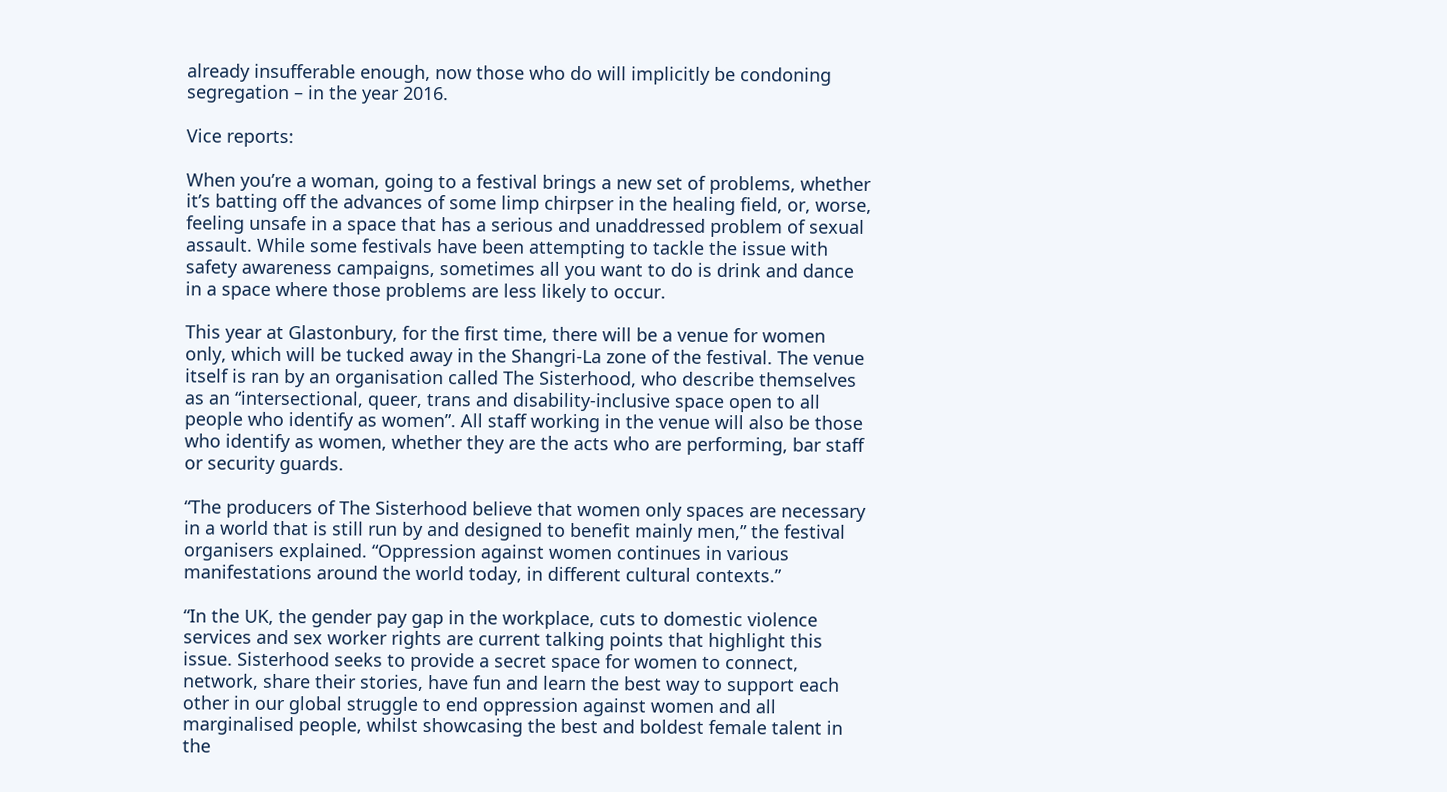already insufferable enough, now those who do will implicitly be condoning segregation – in the year 2016.

Vice reports:

When you’re a woman, going to a festival brings a new set of problems, whether it’s batting off the advances of some limp chirpser in the healing field, or, worse, feeling unsafe in a space that has a serious and unaddressed problem of sexual assault. While some festivals have been attempting to tackle the issue with safety awareness campaigns, sometimes all you want to do is drink and dance in a space where those problems are less likely to occur.

This year at Glastonbury, for the first time, there will be a venue for women only, which will be tucked away in the Shangri-La zone of the festival. The venue itself is ran by an organisation called The Sisterhood, who describe themselves as an “intersectional, queer, trans and disability-inclusive space open to all people who identify as women”. All staff working in the venue will also be those who identify as women, whether they are the acts who are performing, bar staff or security guards.

“The producers of The Sisterhood believe that women only spaces are necessary in a world that is still run by and designed to benefit mainly men,” the festival organisers explained. “Oppression against women continues in various manifestations around the world today, in different cultural contexts.”

“In the UK, the gender pay gap in the workplace, cuts to domestic violence services and sex worker rights are current talking points that highlight this issue. Sisterhood seeks to provide a secret space for women to connect, network, share their stories, have fun and learn the best way to support each other in our global struggle to end oppression against women and all marginalised people, whilst showcasing the best and boldest female talent in the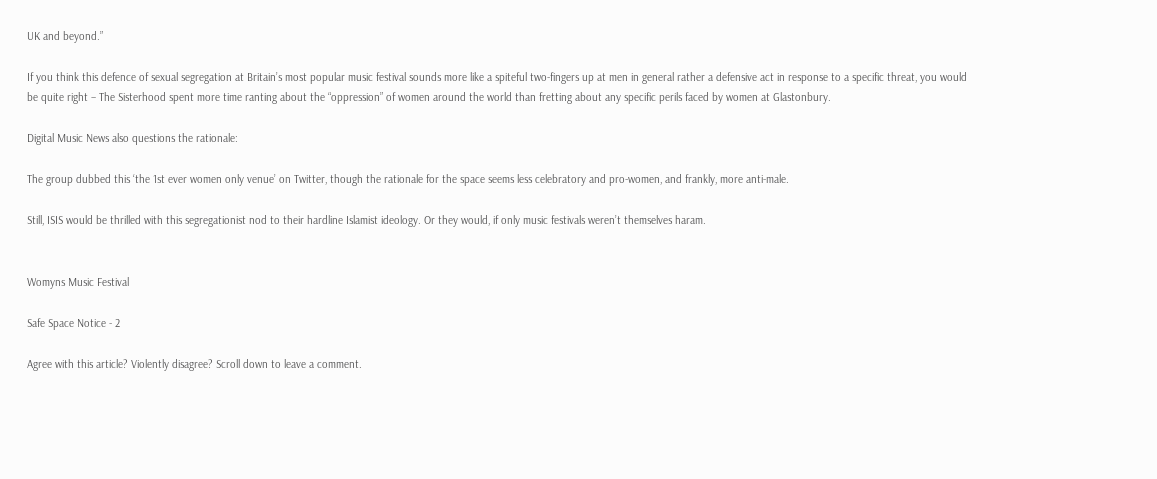UK and beyond.”

If you think this defence of sexual segregation at Britain’s most popular music festival sounds more like a spiteful two-fingers up at men in general rather a defensive act in response to a specific threat, you would be quite right – The Sisterhood spent more time ranting about the “oppression” of women around the world than fretting about any specific perils faced by women at Glastonbury.

Digital Music News also questions the rationale:

The group dubbed this ‘the 1st ever women only venue’ on Twitter, though the rationale for the space seems less celebratory and pro-women, and frankly, more anti-male.

Still, ISIS would be thrilled with this segregationist nod to their hardline Islamist ideology. Or they would, if only music festivals weren’t themselves haram.


Womyns Music Festival

Safe Space Notice - 2

Agree with this article? Violently disagree? Scroll down to leave a comment.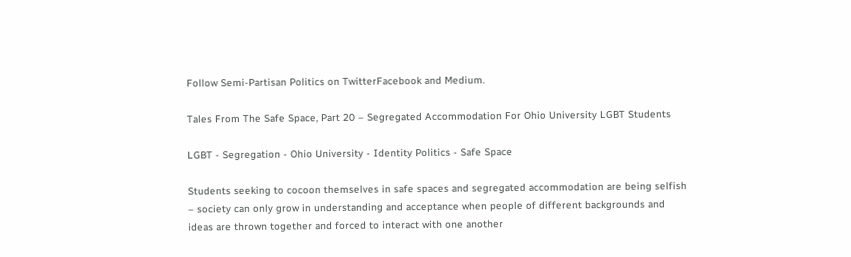Follow Semi-Partisan Politics on TwitterFacebook and Medium.

Tales From The Safe Space, Part 20 – Segregated Accommodation For Ohio University LGBT Students

LGBT - Segregation - Ohio University - Identity Politics - Safe Space

Students seeking to cocoon themselves in safe spaces and segregated accommodation are being selfish – society can only grow in understanding and acceptance when people of different backgrounds and ideas are thrown together and forced to interact with one another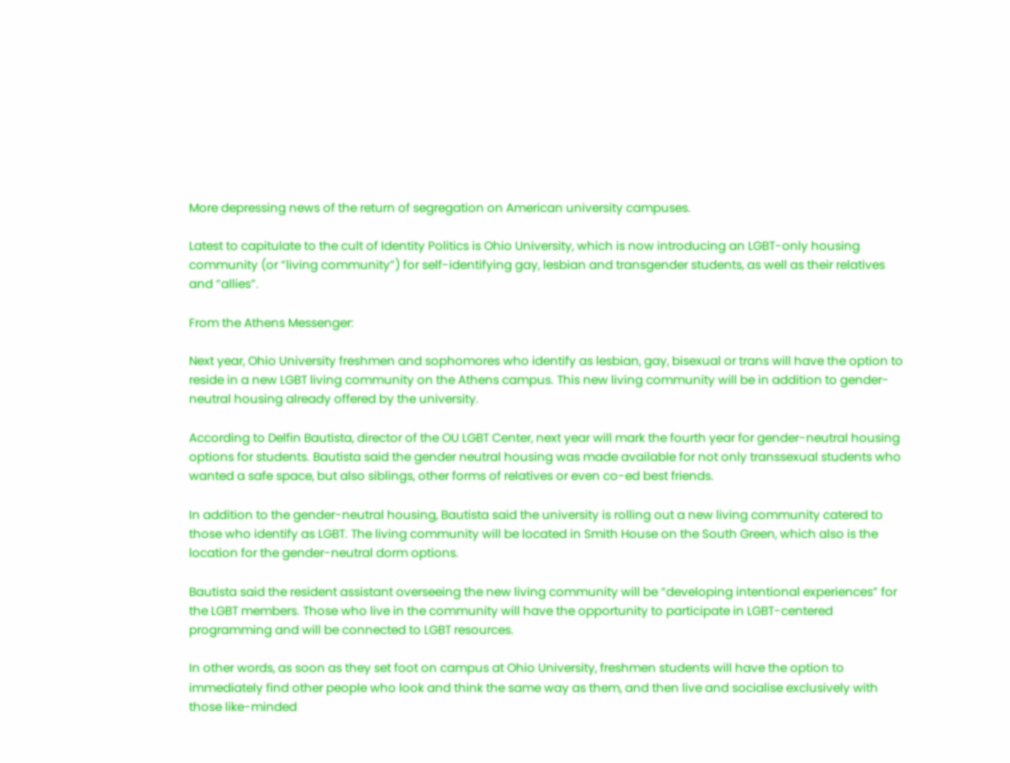More depressing news of the return of segregation on American university campuses.

Latest to capitulate to the cult of Identity Politics is Ohio University, which is now introducing an LGBT-only housing community (or “living community”) for self-identifying gay, lesbian and transgender students, as well as their relatives and “allies”.

From the Athens Messenger:

Next year, Ohio University freshmen and sophomores who identify as lesbian, gay, bisexual or trans will have the option to reside in a new LGBT living community on the Athens campus. This new living community will be in addition to gender-neutral housing already offered by the university.

According to Delfin Bautista, director of the OU LGBT Center, next year will mark the fourth year for gender-neutral housing options for students. Bautista said the gender neutral housing was made available for not only transsexual students who wanted a safe space, but also siblings, other forms of relatives or even co-ed best friends.

In addition to the gender-neutral housing, Bautista said the university is rolling out a new living community catered to those who identify as LGBT. The living community will be located in Smith House on the South Green, which also is the location for the gender-neutral dorm options.

Bautista said the resident assistant overseeing the new living community will be “developing intentional experiences” for the LGBT members. Those who live in the community will have the opportunity to participate in LGBT-centered programming and will be connected to LGBT resources.

In other words, as soon as they set foot on campus at Ohio University, freshmen students will have the option to immediately find other people who look and think the same way as them, and then live and socialise exclusively with those like-minded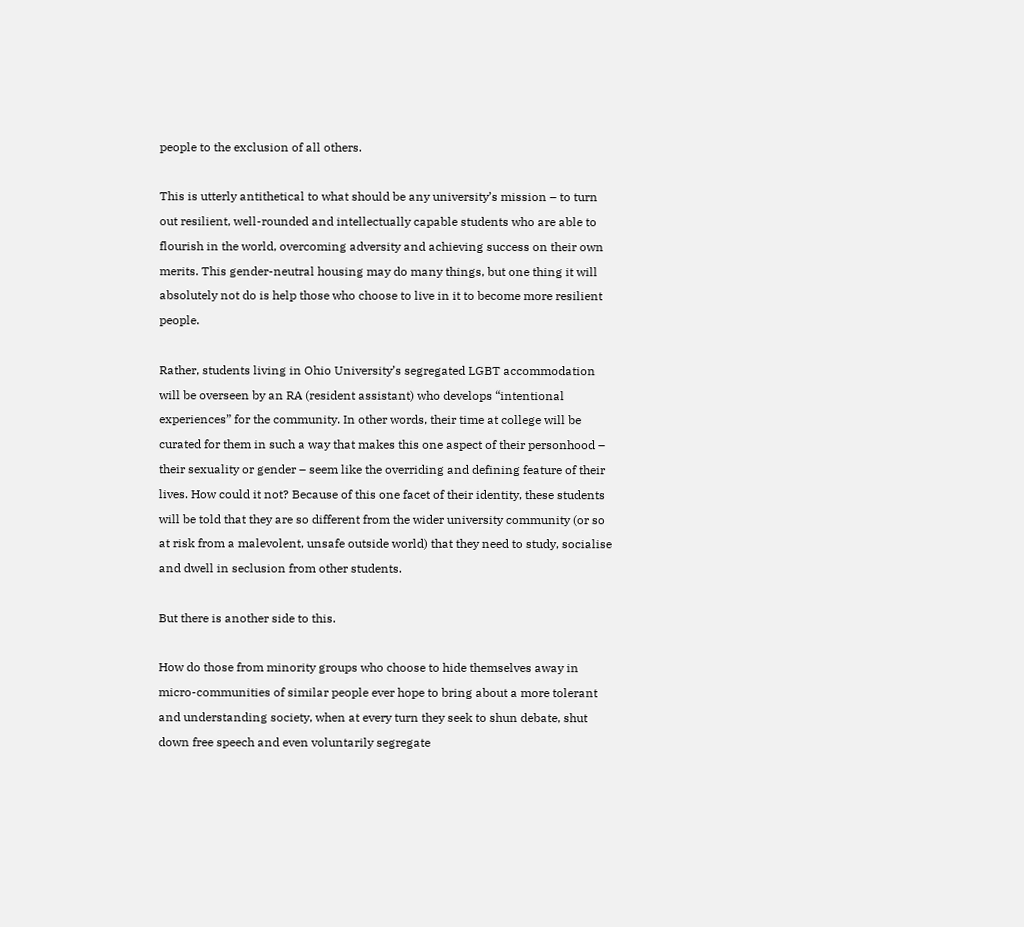people to the exclusion of all others.

This is utterly antithetical to what should be any university’s mission – to turn out resilient, well-rounded and intellectually capable students who are able to flourish in the world, overcoming adversity and achieving success on their own merits. This gender-neutral housing may do many things, but one thing it will absolutely not do is help those who choose to live in it to become more resilient people.

Rather, students living in Ohio University’s segregated LGBT accommodation will be overseen by an RA (resident assistant) who develops “intentional experiences” for the community. In other words, their time at college will be curated for them in such a way that makes this one aspect of their personhood – their sexuality or gender – seem like the overriding and defining feature of their lives. How could it not? Because of this one facet of their identity, these students will be told that they are so different from the wider university community (or so at risk from a malevolent, unsafe outside world) that they need to study, socialise and dwell in seclusion from other students.

But there is another side to this.

How do those from minority groups who choose to hide themselves away in micro-communities of similar people ever hope to bring about a more tolerant and understanding society, when at every turn they seek to shun debate, shut down free speech and even voluntarily segregate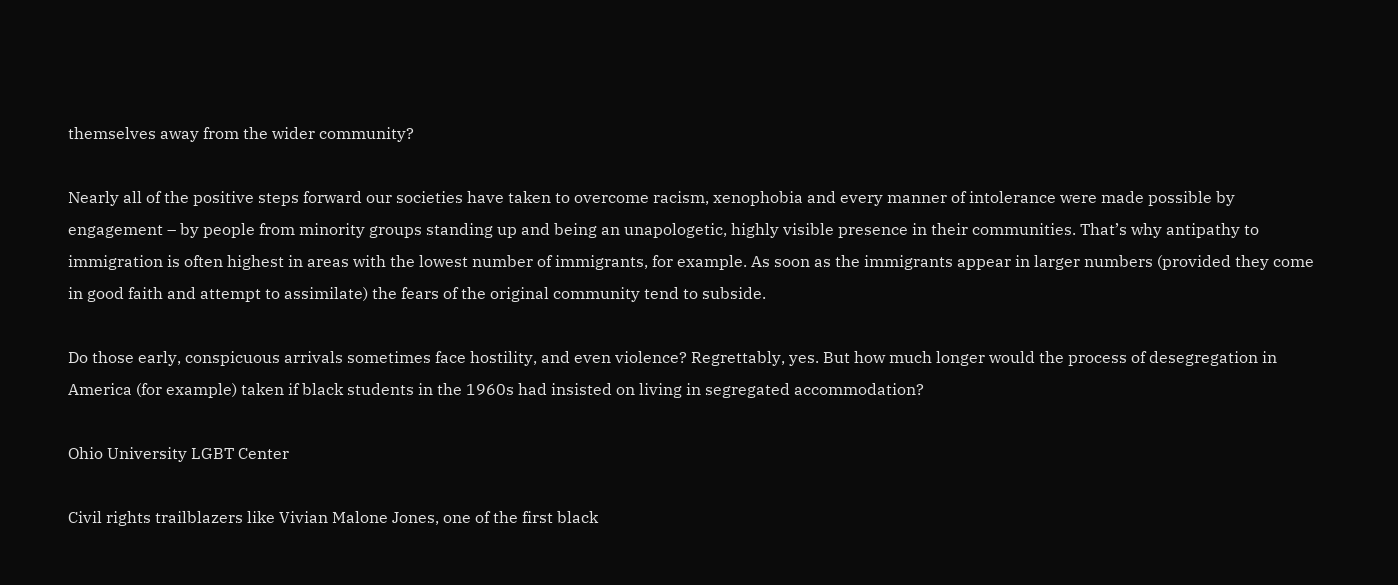themselves away from the wider community?

Nearly all of the positive steps forward our societies have taken to overcome racism, xenophobia and every manner of intolerance were made possible by engagement – by people from minority groups standing up and being an unapologetic, highly visible presence in their communities. That’s why antipathy to immigration is often highest in areas with the lowest number of immigrants, for example. As soon as the immigrants appear in larger numbers (provided they come in good faith and attempt to assimilate) the fears of the original community tend to subside.

Do those early, conspicuous arrivals sometimes face hostility, and even violence? Regrettably, yes. But how much longer would the process of desegregation in America (for example) taken if black students in the 1960s had insisted on living in segregated accommodation?

Ohio University LGBT Center

Civil rights trailblazers like Vivian Malone Jones, one of the first black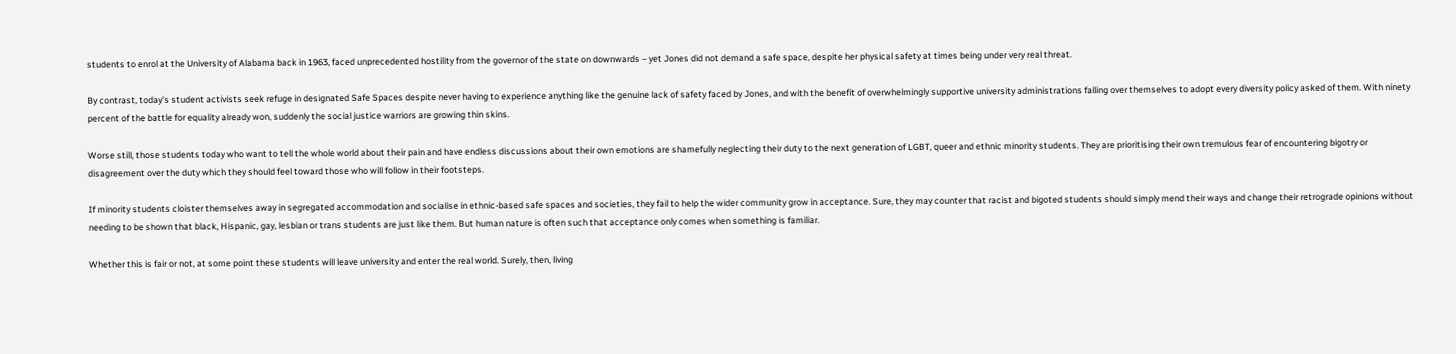students to enrol at the University of Alabama back in 1963, faced unprecedented hostility from the governor of the state on downwards – yet Jones did not demand a safe space, despite her physical safety at times being under very real threat.

By contrast, today’s student activists seek refuge in designated Safe Spaces despite never having to experience anything like the genuine lack of safety faced by Jones, and with the benefit of overwhelmingly supportive university administrations falling over themselves to adopt every diversity policy asked of them. With ninety percent of the battle for equality already won, suddenly the social justice warriors are growing thin skins.

Worse still, those students today who want to tell the whole world about their pain and have endless discussions about their own emotions are shamefully neglecting their duty to the next generation of LGBT, queer and ethnic minority students. They are prioritising their own tremulous fear of encountering bigotry or disagreement over the duty which they should feel toward those who will follow in their footsteps.

If minority students cloister themselves away in segregated accommodation and socialise in ethnic-based safe spaces and societies, they fail to help the wider community grow in acceptance. Sure, they may counter that racist and bigoted students should simply mend their ways and change their retrograde opinions without needing to be shown that black, Hispanic, gay, lesbian or trans students are just like them. But human nature is often such that acceptance only comes when something is familiar.

Whether this is fair or not, at some point these students will leave university and enter the real world. Surely, then, living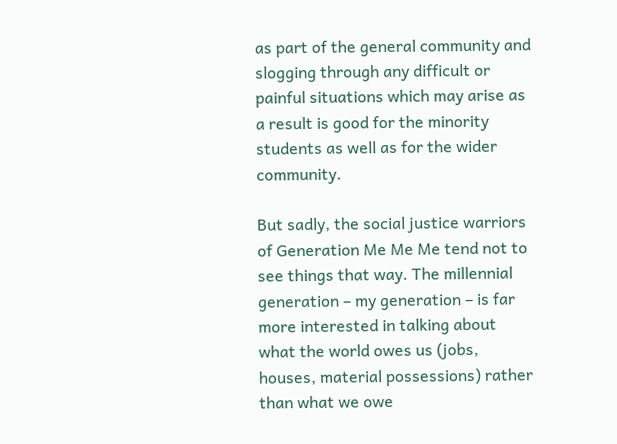as part of the general community and slogging through any difficult or painful situations which may arise as a result is good for the minority students as well as for the wider community.

But sadly, the social justice warriors of Generation Me Me Me tend not to see things that way. The millennial generation – my generation – is far more interested in talking about what the world owes us (jobs, houses, material possessions) rather than what we owe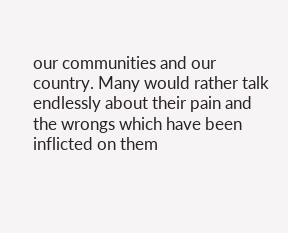our communities and our country. Many would rather talk endlessly about their pain and the wrongs which have been inflicted on them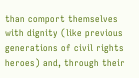than comport themselves with dignity (like previous generations of civil rights heroes) and, through their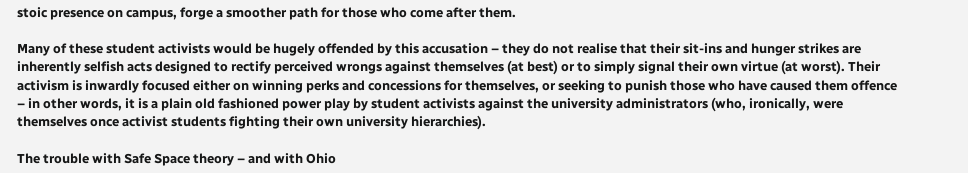stoic presence on campus, forge a smoother path for those who come after them.

Many of these student activists would be hugely offended by this accusation – they do not realise that their sit-ins and hunger strikes are inherently selfish acts designed to rectify perceived wrongs against themselves (at best) or to simply signal their own virtue (at worst). Their activism is inwardly focused either on winning perks and concessions for themselves, or seeking to punish those who have caused them offence – in other words, it is a plain old fashioned power play by student activists against the university administrators (who, ironically, were themselves once activist students fighting their own university hierarchies).

The trouble with Safe Space theory – and with Ohio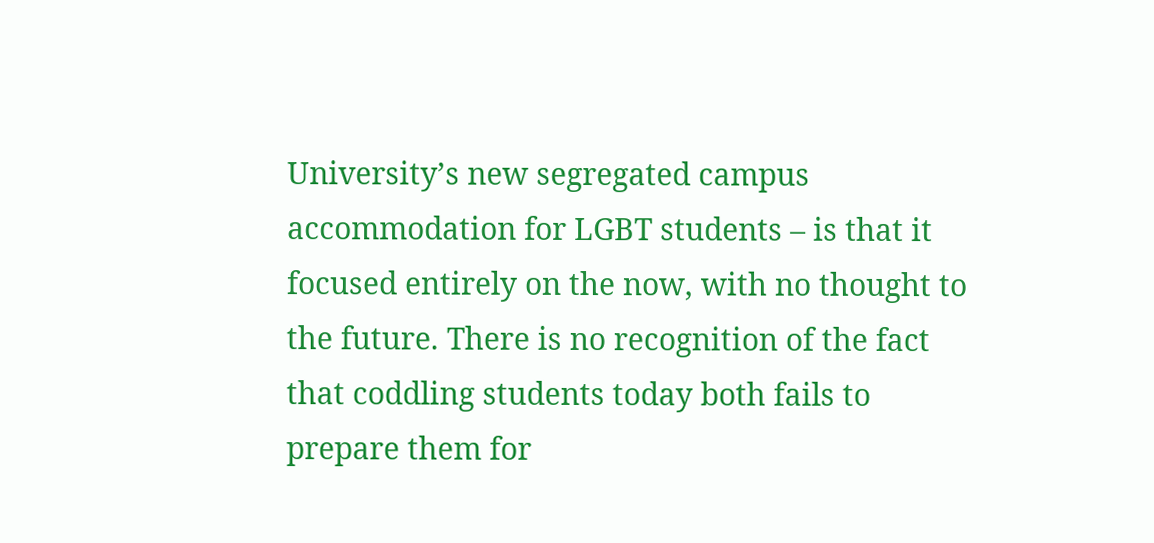University’s new segregated campus accommodation for LGBT students – is that it focused entirely on the now, with no thought to the future. There is no recognition of the fact that coddling students today both fails to prepare them for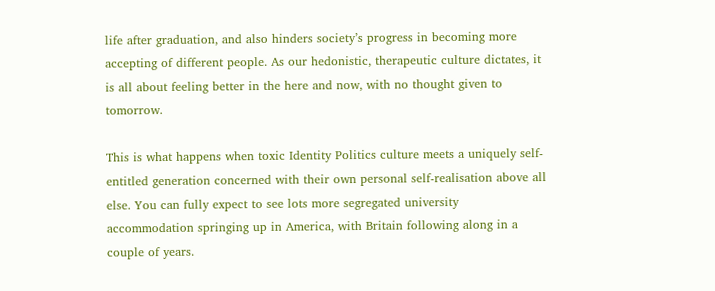life after graduation, and also hinders society’s progress in becoming more accepting of different people. As our hedonistic, therapeutic culture dictates, it is all about feeling better in the here and now, with no thought given to tomorrow.

This is what happens when toxic Identity Politics culture meets a uniquely self-entitled generation concerned with their own personal self-realisation above all else. You can fully expect to see lots more segregated university accommodation springing up in America, with Britain following along in a couple of years.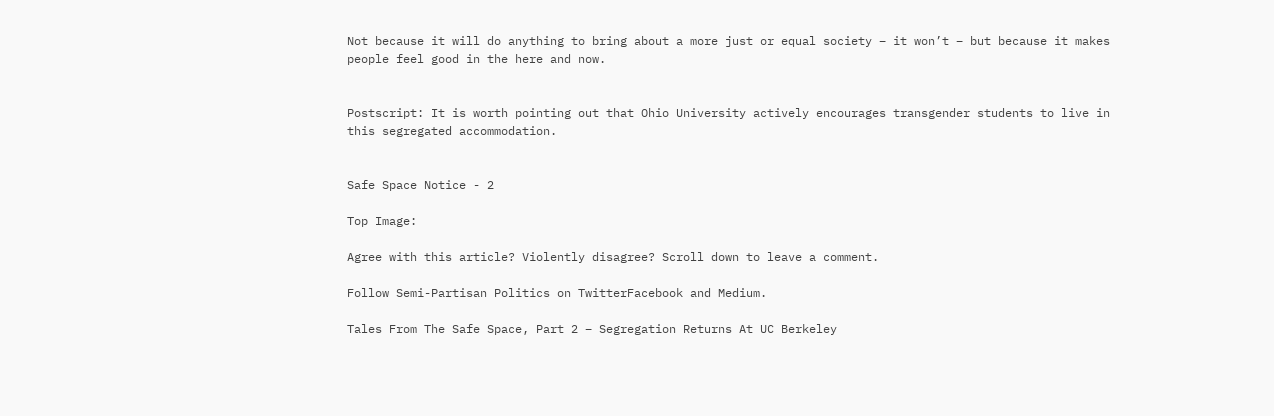Not because it will do anything to bring about a more just or equal society – it won’t – but because it makes people feel good in the here and now.


Postscript: It is worth pointing out that Ohio University actively encourages transgender students to live in this segregated accommodation.


Safe Space Notice - 2

Top Image:

Agree with this article? Violently disagree? Scroll down to leave a comment.

Follow Semi-Partisan Politics on TwitterFacebook and Medium.

Tales From The Safe Space, Part 2 – Segregation Returns At UC Berkeley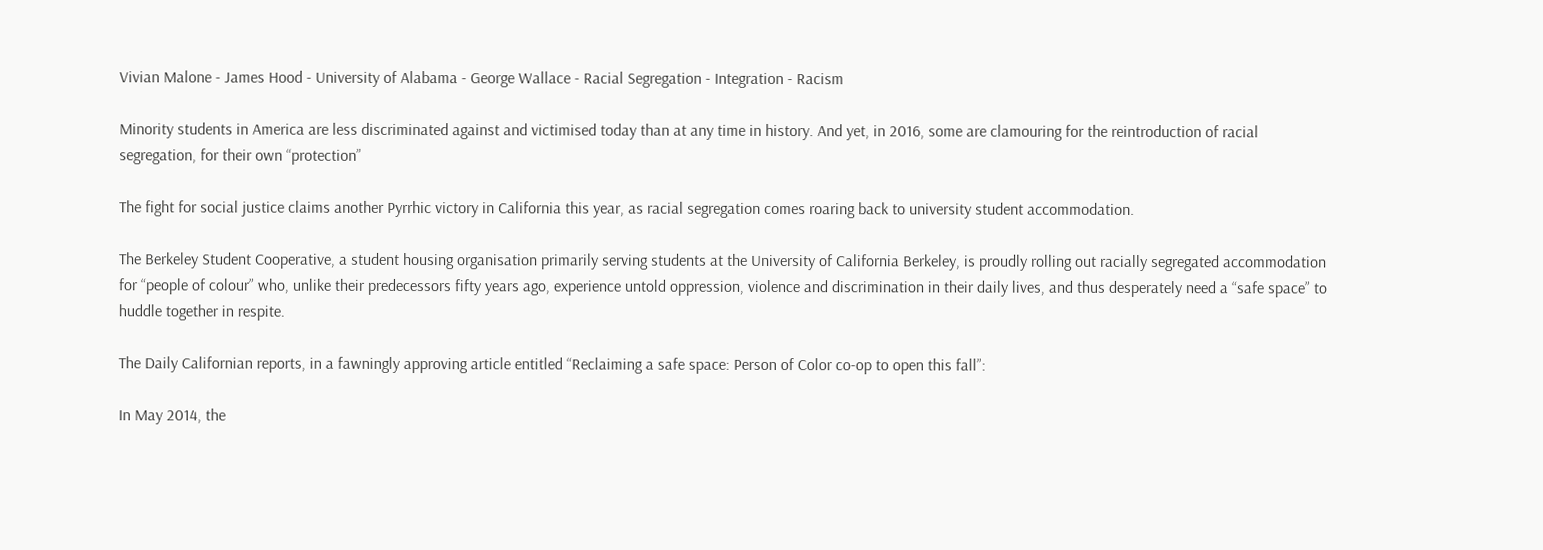Vivian Malone - James Hood - University of Alabama - George Wallace - Racial Segregation - Integration - Racism

Minority students in America are less discriminated against and victimised today than at any time in history. And yet, in 2016, some are clamouring for the reintroduction of racial segregation, for their own “protection”

The fight for social justice claims another Pyrrhic victory in California this year, as racial segregation comes roaring back to university student accommodation.

The Berkeley Student Cooperative, a student housing organisation primarily serving students at the University of California Berkeley, is proudly rolling out racially segregated accommodation for “people of colour” who, unlike their predecessors fifty years ago, experience untold oppression, violence and discrimination in their daily lives, and thus desperately need a “safe space” to huddle together in respite.

The Daily Californian reports, in a fawningly approving article entitled “Reclaiming a safe space: Person of Color co-op to open this fall”:

In May 2014, the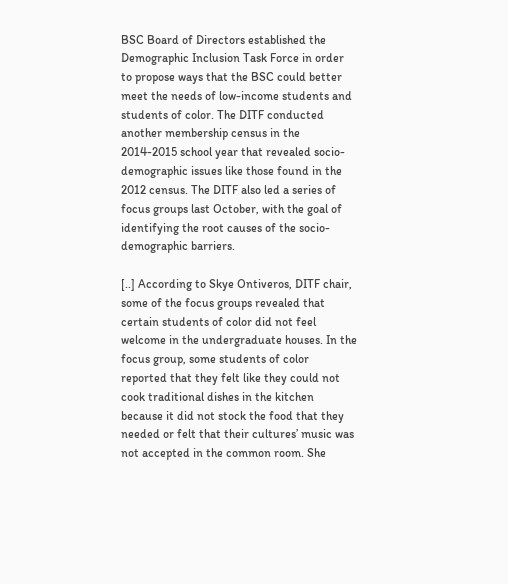BSC Board of Directors established the Demographic Inclusion Task Force in order to propose ways that the BSC could better meet the needs of low-income students and students of color. The DITF conducted another membership census in the 2014-2015 school year that revealed socio-demographic issues like those found in the 2012 census. The DITF also led a series of focus groups last October, with the goal of identifying the root causes of the socio-demographic barriers.

[..] According to Skye Ontiveros, DITF chair, some of the focus groups revealed that certain students of color did not feel welcome in the undergraduate houses. In the focus group, some students of color reported that they felt like they could not cook traditional dishes in the kitchen because it did not stock the food that they needed or felt that their cultures’ music was not accepted in the common room. She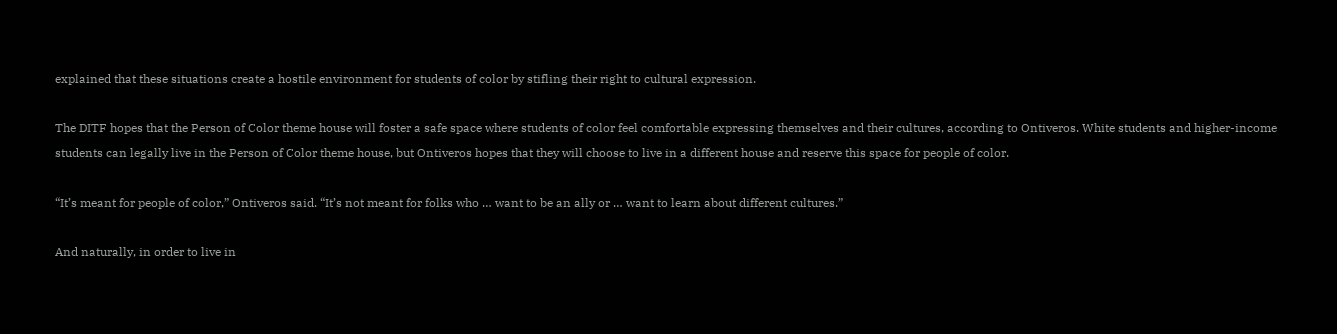explained that these situations create a hostile environment for students of color by stifling their right to cultural expression.

The DITF hopes that the Person of Color theme house will foster a safe space where students of color feel comfortable expressing themselves and their cultures, according to Ontiveros. White students and higher-income students can legally live in the Person of Color theme house, but Ontiveros hopes that they will choose to live in a different house and reserve this space for people of color.

“It’s meant for people of color,” Ontiveros said. “It’s not meant for folks who … want to be an ally or … want to learn about different cultures.”

And naturally, in order to live in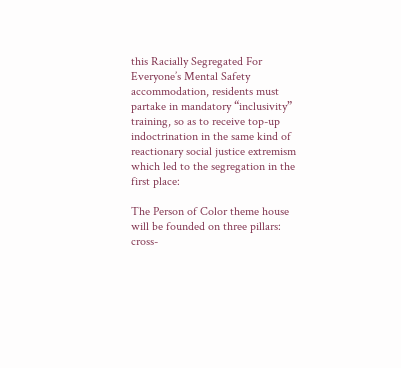this Racially Segregated For Everyone’s Mental Safety accommodation, residents must partake in mandatory “inclusivity” training, so as to receive top-up indoctrination in the same kind of reactionary social justice extremism which led to the segregation in the first place:

The Person of Color theme house will be founded on three pillars: cross-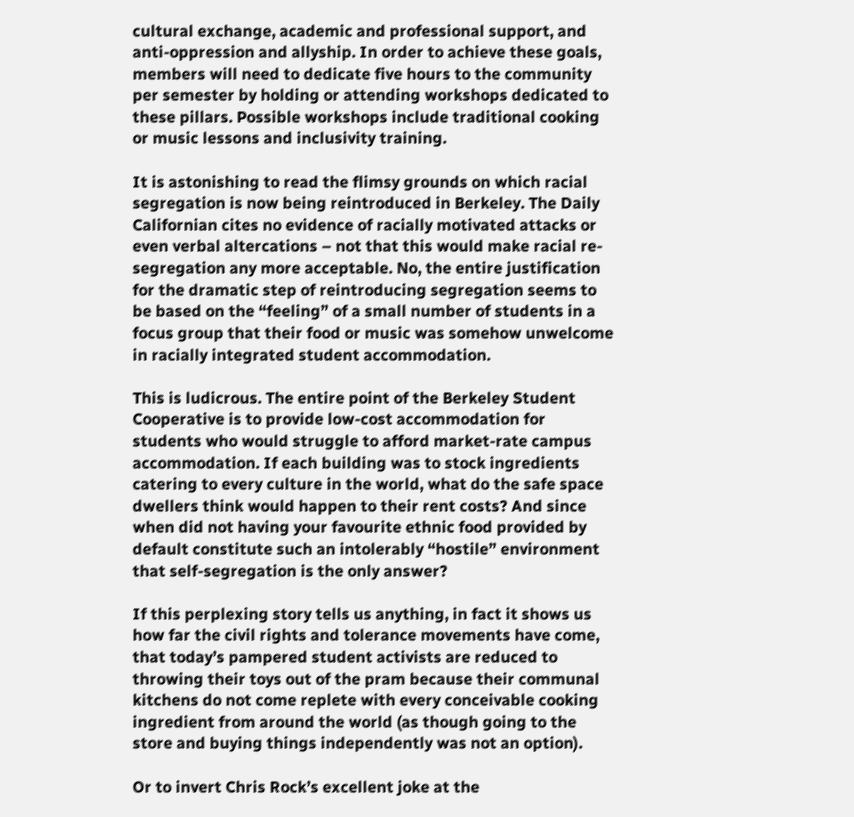cultural exchange, academic and professional support, and anti-oppression and allyship. In order to achieve these goals, members will need to dedicate five hours to the community per semester by holding or attending workshops dedicated to these pillars. Possible workshops include traditional cooking or music lessons and inclusivity training.

It is astonishing to read the flimsy grounds on which racial segregation is now being reintroduced in Berkeley. The Daily Californian cites no evidence of racially motivated attacks or even verbal altercations – not that this would make racial re-segregation any more acceptable. No, the entire justification for the dramatic step of reintroducing segregation seems to be based on the “feeling” of a small number of students in a focus group that their food or music was somehow unwelcome in racially integrated student accommodation.

This is ludicrous. The entire point of the Berkeley Student Cooperative is to provide low-cost accommodation for students who would struggle to afford market-rate campus accommodation. If each building was to stock ingredients catering to every culture in the world, what do the safe space dwellers think would happen to their rent costs? And since when did not having your favourite ethnic food provided by default constitute such an intolerably “hostile” environment that self-segregation is the only answer?

If this perplexing story tells us anything, in fact it shows us how far the civil rights and tolerance movements have come, that today’s pampered student activists are reduced to throwing their toys out of the pram because their communal kitchens do not come replete with every conceivable cooking ingredient from around the world (as though going to the store and buying things independently was not an option).

Or to invert Chris Rock’s excellent joke at the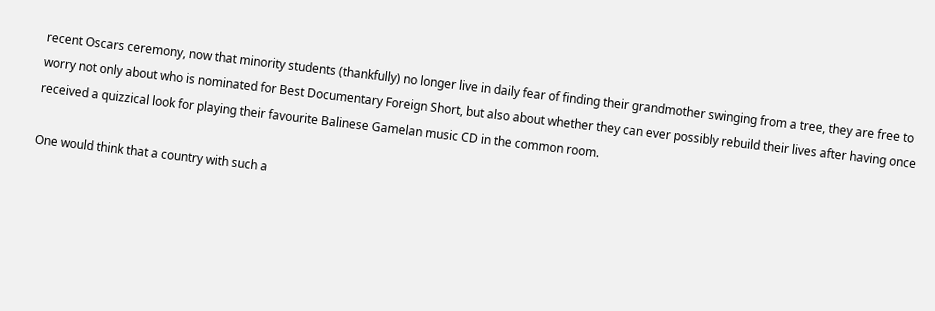recent Oscars ceremony, now that minority students (thankfully) no longer live in daily fear of finding their grandmother swinging from a tree, they are free to worry not only about who is nominated for Best Documentary Foreign Short, but also about whether they can ever possibly rebuild their lives after having once received a quizzical look for playing their favourite Balinese Gamelan music CD in the common room.

One would think that a country with such a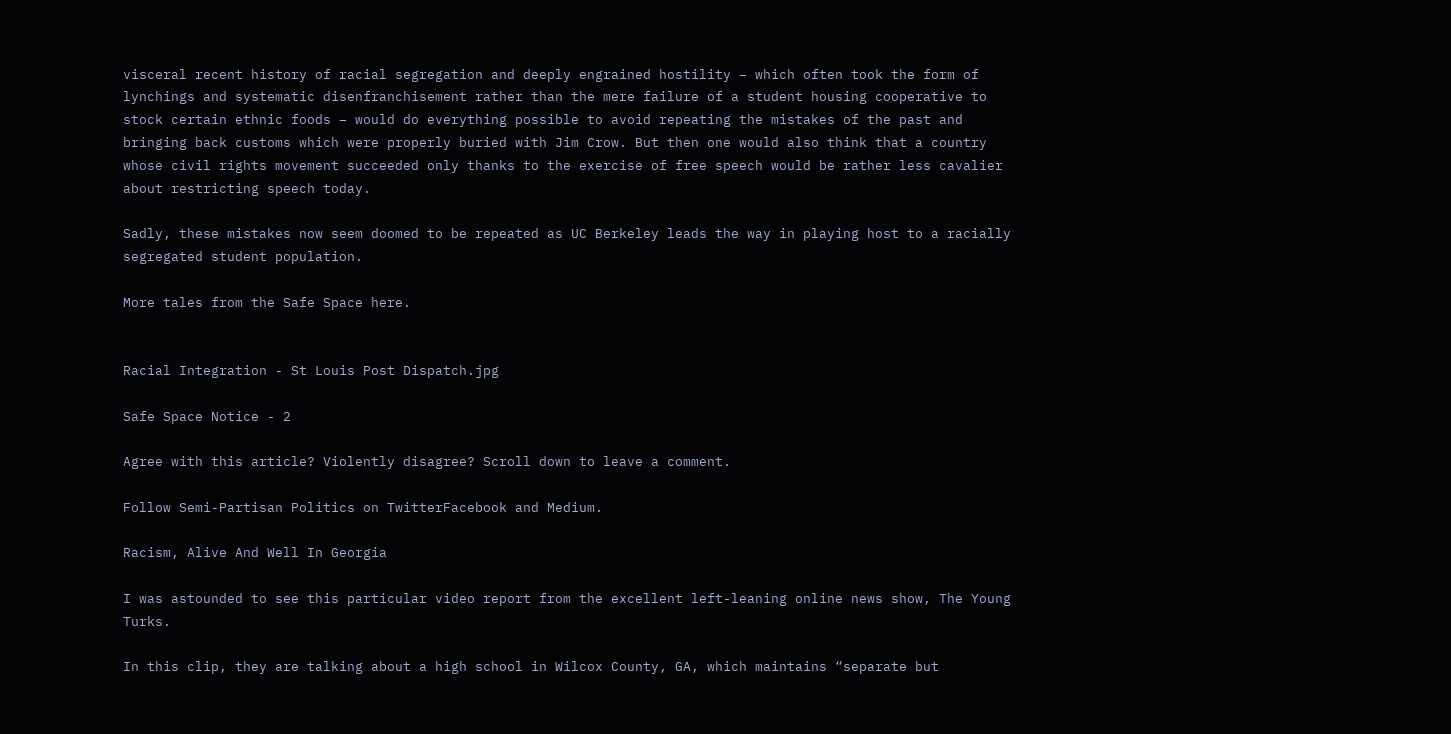visceral recent history of racial segregation and deeply engrained hostility – which often took the form of lynchings and systematic disenfranchisement rather than the mere failure of a student housing cooperative to stock certain ethnic foods – would do everything possible to avoid repeating the mistakes of the past and bringing back customs which were properly buried with Jim Crow. But then one would also think that a country whose civil rights movement succeeded only thanks to the exercise of free speech would be rather less cavalier about restricting speech today.

Sadly, these mistakes now seem doomed to be repeated as UC Berkeley leads the way in playing host to a racially segregated student population.

More tales from the Safe Space here.


Racial Integration - St Louis Post Dispatch.jpg

Safe Space Notice - 2

Agree with this article? Violently disagree? Scroll down to leave a comment.

Follow Semi-Partisan Politics on TwitterFacebook and Medium.

Racism, Alive And Well In Georgia

I was astounded to see this particular video report from the excellent left-leaning online news show, The Young Turks.

In this clip, they are talking about a high school in Wilcox County, GA, which maintains “separate but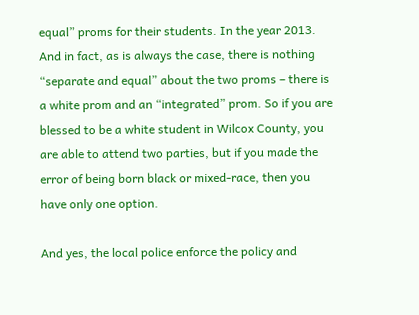equal” proms for their students. In the year 2013. And in fact, as is always the case, there is nothing “separate and equal” about the two proms – there is a white prom and an “integrated” prom. So if you are blessed to be a white student in Wilcox County, you are able to attend two parties, but if you made the error of being born black or mixed-race, then you have only one option.

And yes, the local police enforce the policy and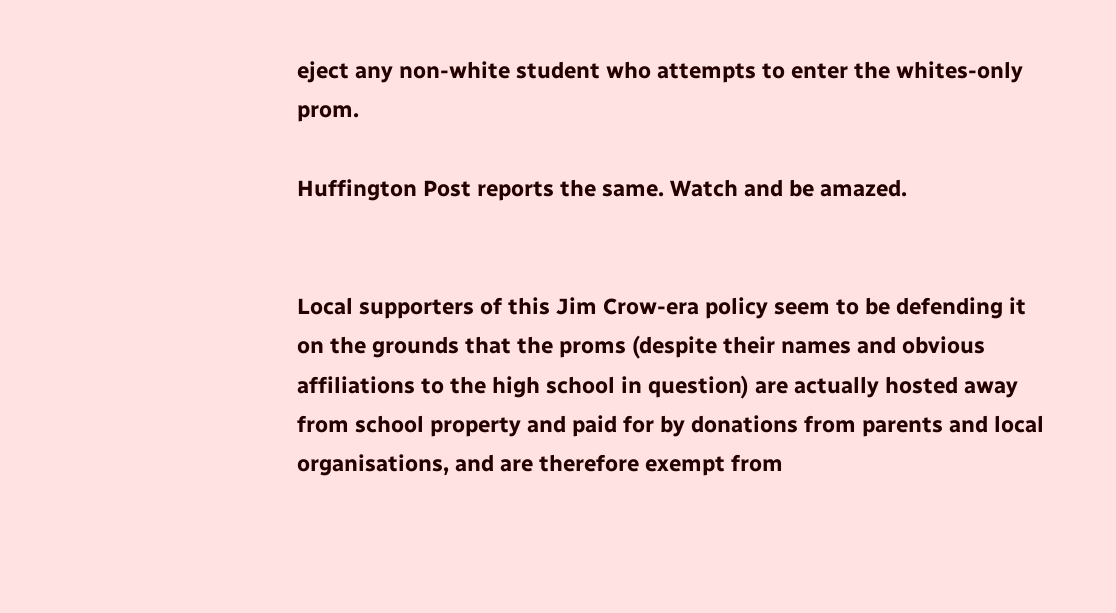eject any non-white student who attempts to enter the whites-only prom.

Huffington Post reports the same. Watch and be amazed.


Local supporters of this Jim Crow-era policy seem to be defending it on the grounds that the proms (despite their names and obvious affiliations to the high school in question) are actually hosted away from school property and paid for by donations from parents and local organisations, and are therefore exempt from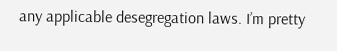any applicable desegregation laws. I’m pretty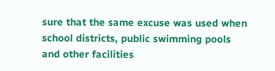sure that the same excuse was used when school districts, public swimming pools and other facilities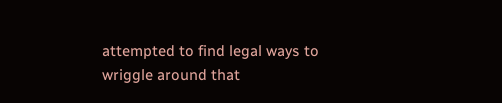attempted to find legal ways to wriggle around that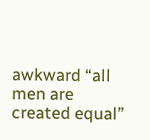awkward “all men are created equal”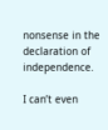nonsense in the declaration of independence.

I can’t even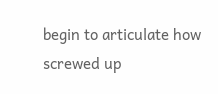begin to articulate how screwed up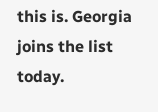this is. Georgia joins the list today.